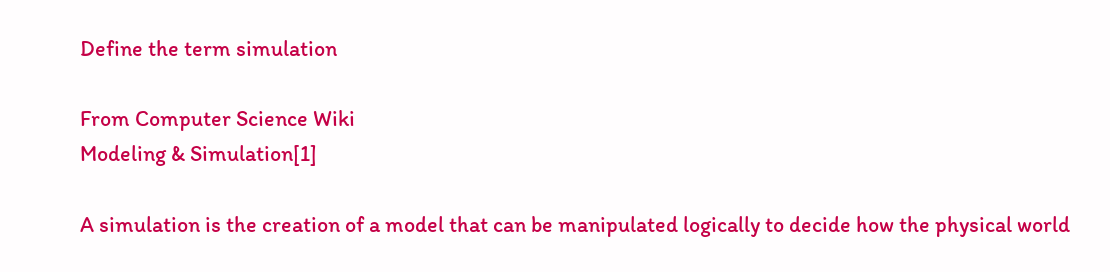Define the term simulation

From Computer Science Wiki
Modeling & Simulation[1]

A simulation is the creation of a model that can be manipulated logically to decide how the physical world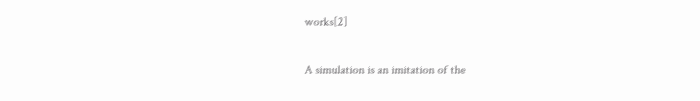works[2]

A simulation is an imitation of the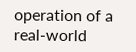operation of a real-world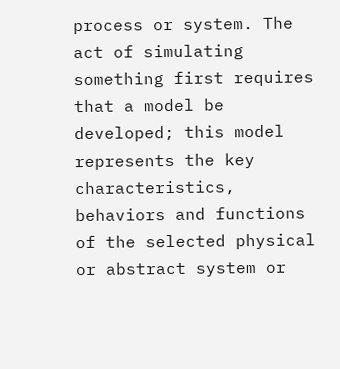process or system. The act of simulating something first requires that a model be developed; this model represents the key characteristics, behaviors and functions of the selected physical or abstract system or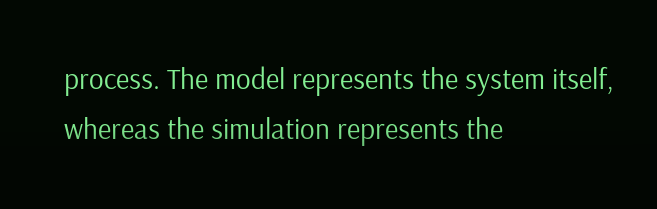process. The model represents the system itself, whereas the simulation represents the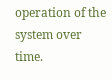operation of the system over time.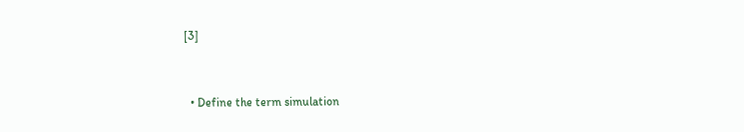[3]


  • Define the term simulation